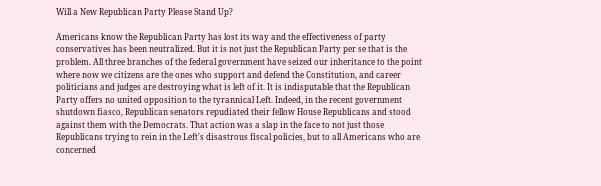Will a New Republican Party Please Stand Up?

Americans know the Republican Party has lost its way and the effectiveness of party conservatives has been neutralized. But it is not just the Republican Party per se that is the problem. All three branches of the federal government have seized our inheritance to the point where now we citizens are the ones who support and defend the Constitution, and career politicians and judges are destroying what is left of it. It is indisputable that the Republican Party offers no united opposition to the tyrannical Left. Indeed, in the recent government shutdown fiasco, Republican senators repudiated their fellow House Republicans and stood against them with the Democrats. That action was a slap in the face to not just those Republicans trying to rein in the Left's disastrous fiscal policies, but to all Americans who are concerned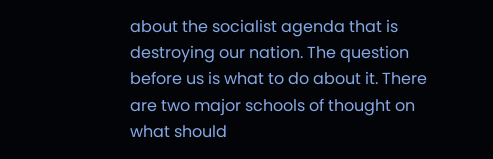about the socialist agenda that is destroying our nation. The question before us is what to do about it. There are two major schools of thought on what should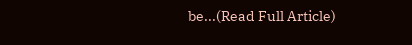be...(Read Full Article)